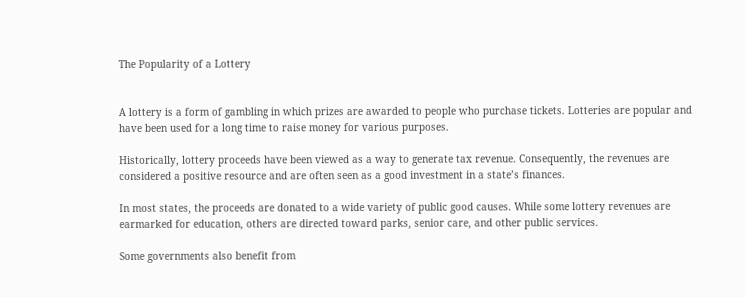The Popularity of a Lottery


A lottery is a form of gambling in which prizes are awarded to people who purchase tickets. Lotteries are popular and have been used for a long time to raise money for various purposes.

Historically, lottery proceeds have been viewed as a way to generate tax revenue. Consequently, the revenues are considered a positive resource and are often seen as a good investment in a state’s finances.

In most states, the proceeds are donated to a wide variety of public good causes. While some lottery revenues are earmarked for education, others are directed toward parks, senior care, and other public services.

Some governments also benefit from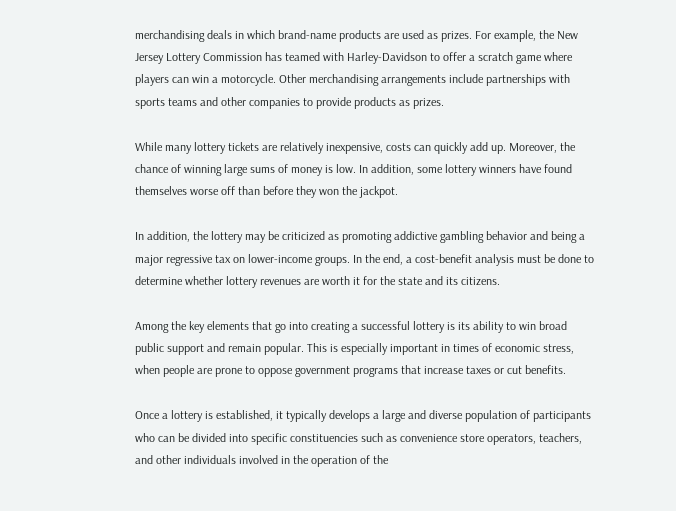merchandising deals in which brand-name products are used as prizes. For example, the New Jersey Lottery Commission has teamed with Harley-Davidson to offer a scratch game where players can win a motorcycle. Other merchandising arrangements include partnerships with sports teams and other companies to provide products as prizes.

While many lottery tickets are relatively inexpensive, costs can quickly add up. Moreover, the chance of winning large sums of money is low. In addition, some lottery winners have found themselves worse off than before they won the jackpot.

In addition, the lottery may be criticized as promoting addictive gambling behavior and being a major regressive tax on lower-income groups. In the end, a cost-benefit analysis must be done to determine whether lottery revenues are worth it for the state and its citizens.

Among the key elements that go into creating a successful lottery is its ability to win broad public support and remain popular. This is especially important in times of economic stress, when people are prone to oppose government programs that increase taxes or cut benefits.

Once a lottery is established, it typically develops a large and diverse population of participants who can be divided into specific constituencies such as convenience store operators, teachers, and other individuals involved in the operation of the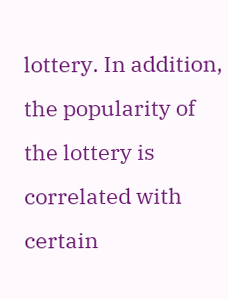lottery. In addition, the popularity of the lottery is correlated with certain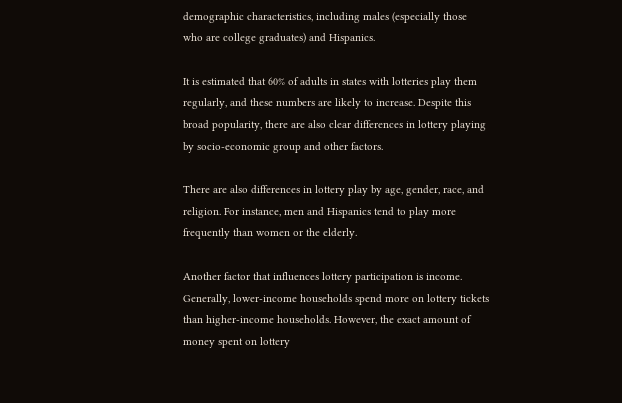demographic characteristics, including males (especially those who are college graduates) and Hispanics.

It is estimated that 60% of adults in states with lotteries play them regularly, and these numbers are likely to increase. Despite this broad popularity, there are also clear differences in lottery playing by socio-economic group and other factors.

There are also differences in lottery play by age, gender, race, and religion. For instance, men and Hispanics tend to play more frequently than women or the elderly.

Another factor that influences lottery participation is income. Generally, lower-income households spend more on lottery tickets than higher-income households. However, the exact amount of money spent on lottery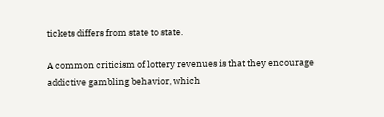tickets differs from state to state.

A common criticism of lottery revenues is that they encourage addictive gambling behavior, which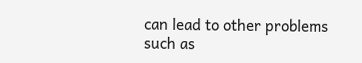can lead to other problems such as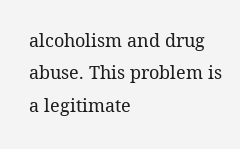alcoholism and drug abuse. This problem is a legitimate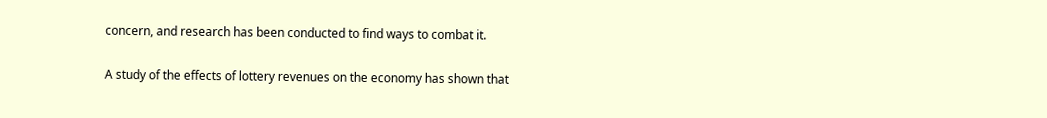concern, and research has been conducted to find ways to combat it.

A study of the effects of lottery revenues on the economy has shown that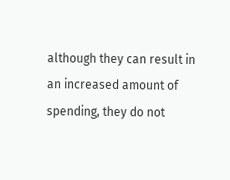although they can result in an increased amount of spending, they do not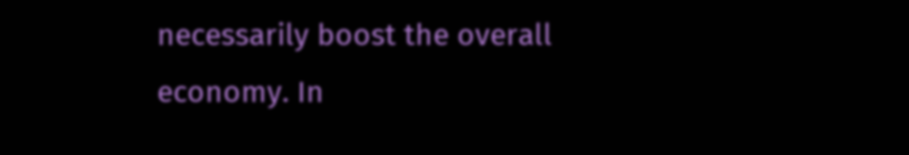necessarily boost the overall economy. In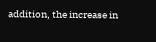addition, the increase in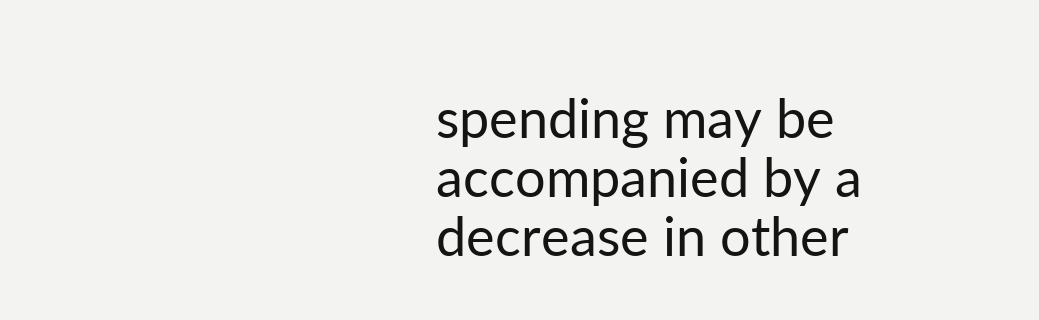spending may be accompanied by a decrease in other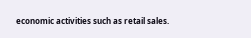economic activities such as retail sales.